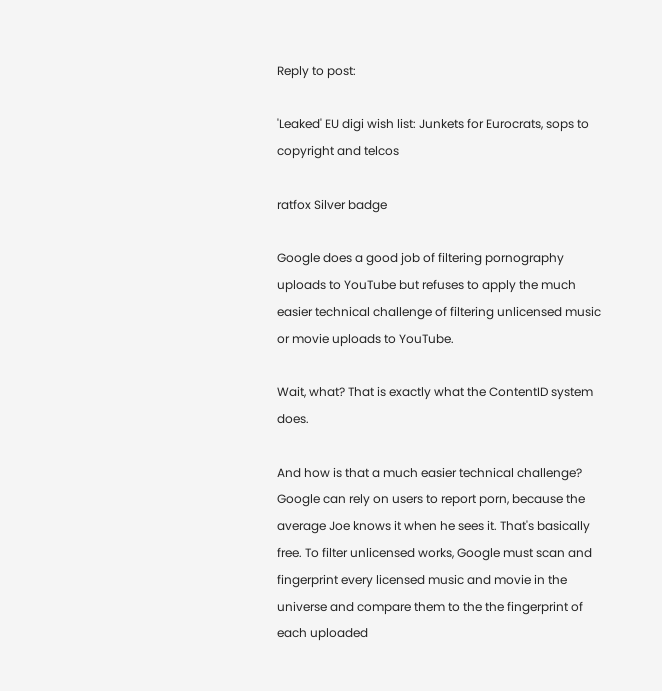Reply to post:

'Leaked' EU digi wish list: Junkets for Eurocrats, sops to copyright and telcos

ratfox Silver badge

Google does a good job of filtering pornography uploads to YouTube but refuses to apply the much easier technical challenge of filtering unlicensed music or movie uploads to YouTube.

Wait, what? That is exactly what the ContentID system does.

And how is that a much easier technical challenge? Google can rely on users to report porn, because the average Joe knows it when he sees it. That's basically free. To filter unlicensed works, Google must scan and fingerprint every licensed music and movie in the universe and compare them to the the fingerprint of each uploaded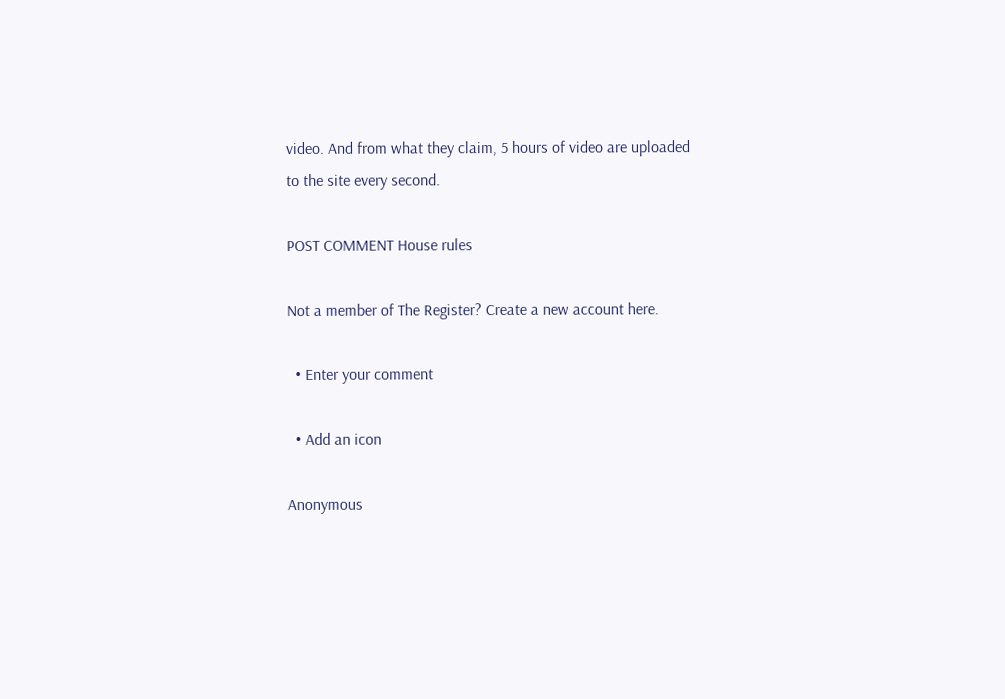video. And from what they claim, 5 hours of video are uploaded to the site every second.

POST COMMENT House rules

Not a member of The Register? Create a new account here.

  • Enter your comment

  • Add an icon

Anonymous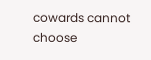cowards cannot choose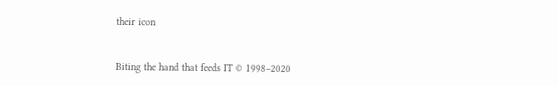their icon


Biting the hand that feeds IT © 1998–2020